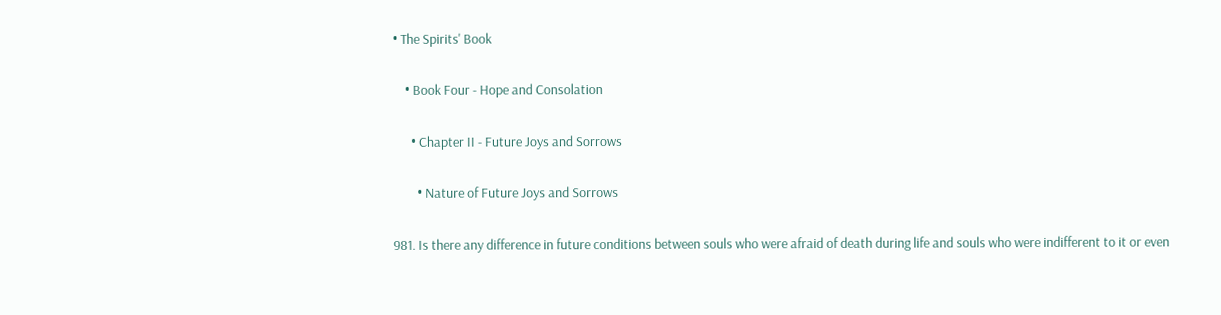• The Spirits' Book

    • Book Four - Hope and Consolation

      • Chapter II - Future Joys and Sorrows

        • Nature of Future Joys and Sorrows

981. Is there any difference in future conditions between souls who were afraid of death during life and souls who were indifferent to it or even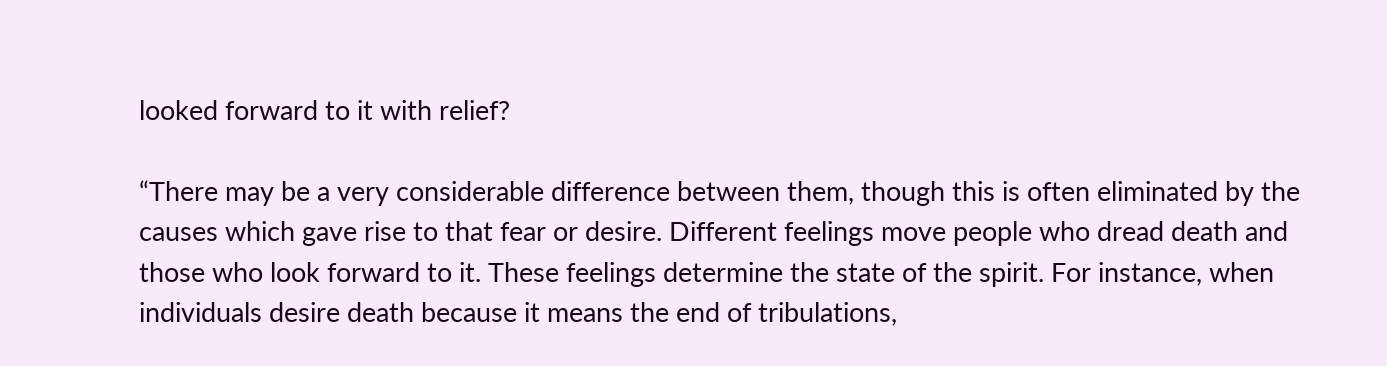looked forward to it with relief?

“There may be a very considerable difference between them, though this is often eliminated by the causes which gave rise to that fear or desire. Different feelings move people who dread death and those who look forward to it. These feelings determine the state of the spirit. For instance, when individuals desire death because it means the end of tribulations,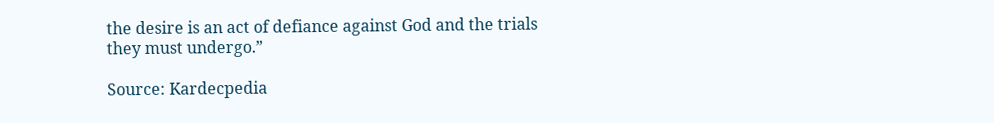the desire is an act of defiance against God and the trials they must undergo.”

Source: Kardecpedia